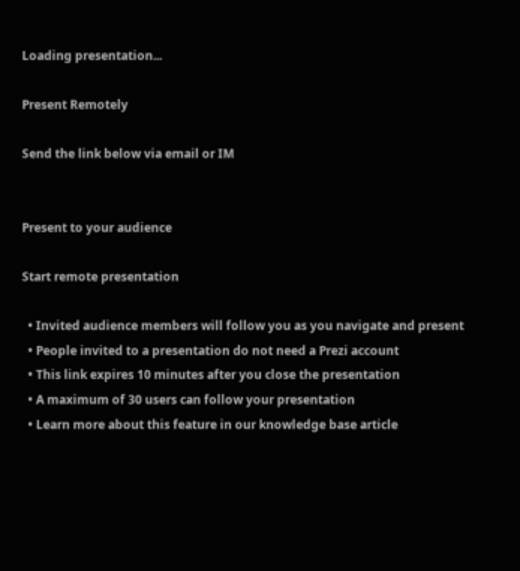Loading presentation...

Present Remotely

Send the link below via email or IM


Present to your audience

Start remote presentation

  • Invited audience members will follow you as you navigate and present
  • People invited to a presentation do not need a Prezi account
  • This link expires 10 minutes after you close the presentation
  • A maximum of 30 users can follow your presentation
  • Learn more about this feature in our knowledge base article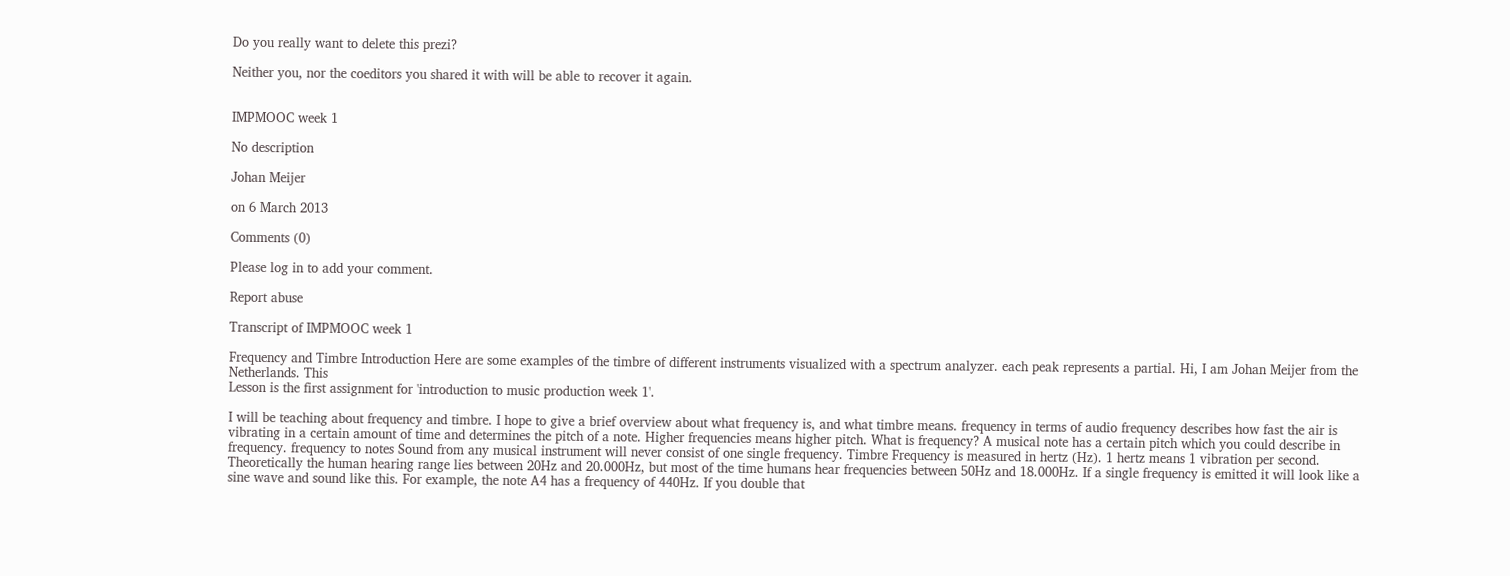Do you really want to delete this prezi?

Neither you, nor the coeditors you shared it with will be able to recover it again.


IMPMOOC week 1

No description

Johan Meijer

on 6 March 2013

Comments (0)

Please log in to add your comment.

Report abuse

Transcript of IMPMOOC week 1

Frequency and Timbre Introduction Here are some examples of the timbre of different instruments visualized with a spectrum analyzer. each peak represents a partial. Hi, I am Johan Meijer from the Netherlands. This
Lesson is the first assignment for 'introduction to music production week 1'.

I will be teaching about frequency and timbre. I hope to give a brief overview about what frequency is, and what timbre means. frequency in terms of audio frequency describes how fast the air is vibrating in a certain amount of time and determines the pitch of a note. Higher frequencies means higher pitch. What is frequency? A musical note has a certain pitch which you could describe in frequency. frequency to notes Sound from any musical instrument will never consist of one single frequency. Timbre Frequency is measured in hertz (Hz). 1 hertz means 1 vibration per second. Theoretically the human hearing range lies between 20Hz and 20.000Hz, but most of the time humans hear frequencies between 50Hz and 18.000Hz. If a single frequency is emitted it will look like a sine wave and sound like this. For example, the note A4 has a frequency of 440Hz. If you double that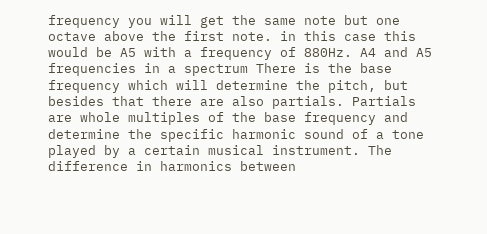frequency you will get the same note but one octave above the first note. in this case this would be A5 with a frequency of 880Hz. A4 and A5 frequencies in a spectrum There is the base frequency which will determine the pitch, but besides that there are also partials. Partials are whole multiples of the base frequency and determine the specific harmonic sound of a tone played by a certain musical instrument. The difference in harmonics between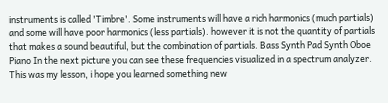instruments is called 'Timbre'. Some instruments will have a rich harmonics (much partials) and some will have poor harmonics (less partials). however it is not the quantity of partials that makes a sound beautiful, but the combination of partials. Bass Synth Pad Synth Oboe Piano In the next picture you can see these frequencies visualized in a spectrum analyzer. This was my lesson, i hope you learned something new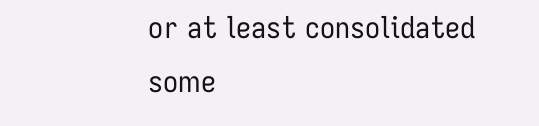or at least consolidated some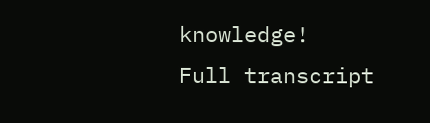knowledge!
Full transcript